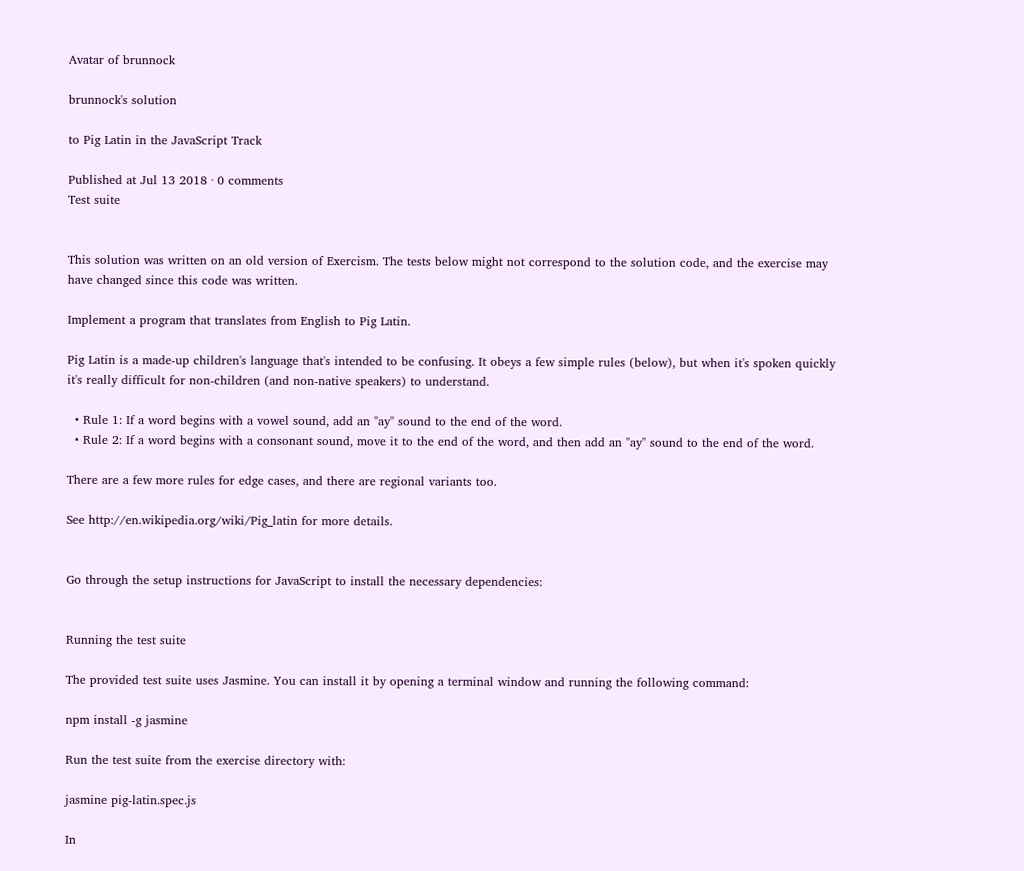Avatar of brunnock

brunnock's solution

to Pig Latin in the JavaScript Track

Published at Jul 13 2018 · 0 comments
Test suite


This solution was written on an old version of Exercism. The tests below might not correspond to the solution code, and the exercise may have changed since this code was written.

Implement a program that translates from English to Pig Latin.

Pig Latin is a made-up children's language that's intended to be confusing. It obeys a few simple rules (below), but when it's spoken quickly it's really difficult for non-children (and non-native speakers) to understand.

  • Rule 1: If a word begins with a vowel sound, add an "ay" sound to the end of the word.
  • Rule 2: If a word begins with a consonant sound, move it to the end of the word, and then add an "ay" sound to the end of the word.

There are a few more rules for edge cases, and there are regional variants too.

See http://en.wikipedia.org/wiki/Pig_latin for more details.


Go through the setup instructions for JavaScript to install the necessary dependencies:


Running the test suite

The provided test suite uses Jasmine. You can install it by opening a terminal window and running the following command:

npm install -g jasmine

Run the test suite from the exercise directory with:

jasmine pig-latin.spec.js

In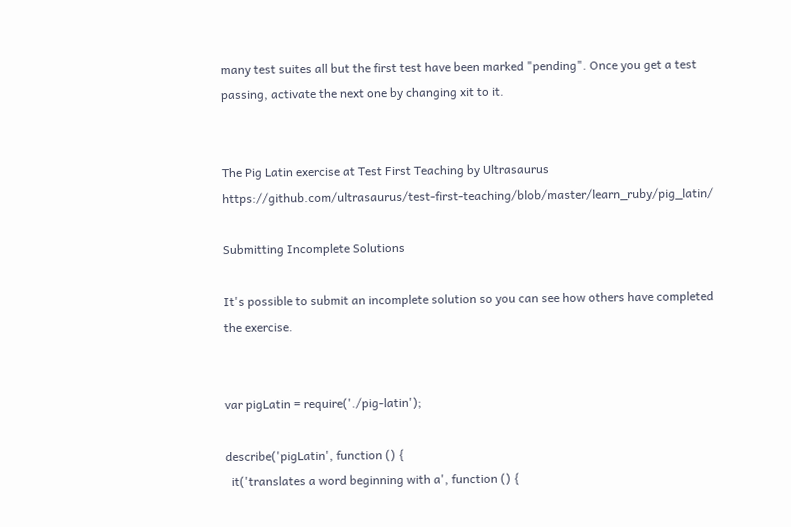many test suites all but the first test have been marked "pending". Once you get a test passing, activate the next one by changing xit to it.


The Pig Latin exercise at Test First Teaching by Ultrasaurus https://github.com/ultrasaurus/test-first-teaching/blob/master/learn_ruby/pig_latin/

Submitting Incomplete Solutions

It's possible to submit an incomplete solution so you can see how others have completed the exercise.


var pigLatin = require('./pig-latin');

describe('pigLatin', function () {
  it('translates a word beginning with a', function () {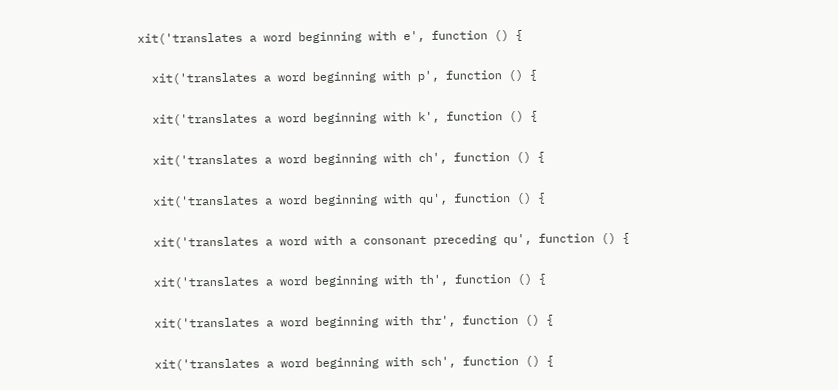xit('translates a word beginning with e', function () {

  xit('translates a word beginning with p', function () {

  xit('translates a word beginning with k', function () {

  xit('translates a word beginning with ch', function () {

  xit('translates a word beginning with qu', function () {

  xit('translates a word with a consonant preceding qu', function () {

  xit('translates a word beginning with th', function () {

  xit('translates a word beginning with thr', function () {

  xit('translates a word beginning with sch', function () {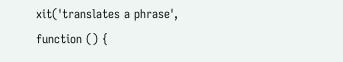xit('translates a phrase', function () {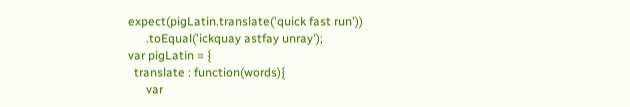expect(pigLatin.translate('quick fast run'))
      .toEqual('ickquay astfay unray');
var pigLatin = {
  translate : function(words){
      var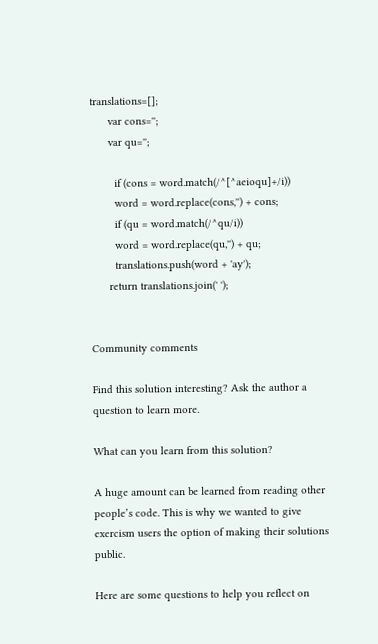translations=[];
      var cons='';
      var qu='';

        if (cons = word.match(/^[^aeioqu]+/i))
        word = word.replace(cons,'') + cons;
        if (qu = word.match(/^qu/i))
        word = word.replace(qu,'') + qu;
        translations.push(word + 'ay');
      return translations.join(' ');


Community comments

Find this solution interesting? Ask the author a question to learn more.

What can you learn from this solution?

A huge amount can be learned from reading other people’s code. This is why we wanted to give exercism users the option of making their solutions public.

Here are some questions to help you reflect on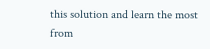this solution and learn the most from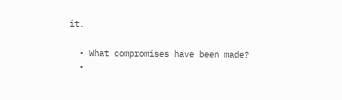it.

  • What compromises have been made?
  •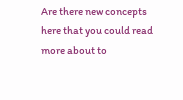Are there new concepts here that you could read more about to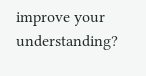improve your understanding?